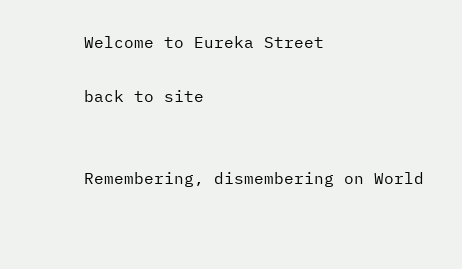Welcome to Eureka Street

back to site


Remembering, dismembering on World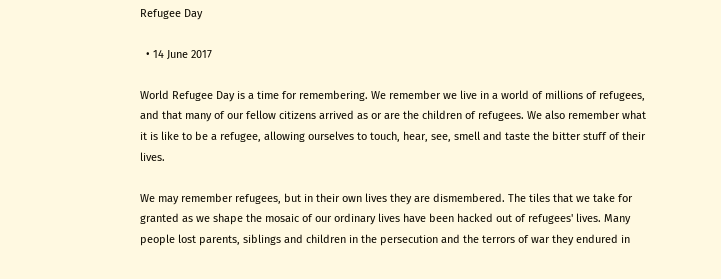Refugee Day

  • 14 June 2017

World Refugee Day is a time for remembering. We remember we live in a world of millions of refugees, and that many of our fellow citizens arrived as or are the children of refugees. We also remember what it is like to be a refugee, allowing ourselves to touch, hear, see, smell and taste the bitter stuff of their lives.

We may remember refugees, but in their own lives they are dismembered. The tiles that we take for granted as we shape the mosaic of our ordinary lives have been hacked out of refugees' lives. Many people lost parents, siblings and children in the persecution and the terrors of war they endured in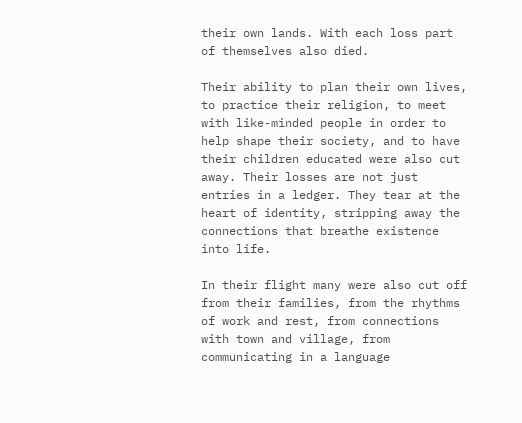their own lands. With each loss part of themselves also died.

Their ability to plan their own lives, to practice their religion, to meet with like-minded people in order to help shape their society, and to have their children educated were also cut away. Their losses are not just entries in a ledger. They tear at the heart of identity, stripping away the connections that breathe existence into life.

In their flight many were also cut off from their families, from the rhythms of work and rest, from connections with town and village, from communicating in a language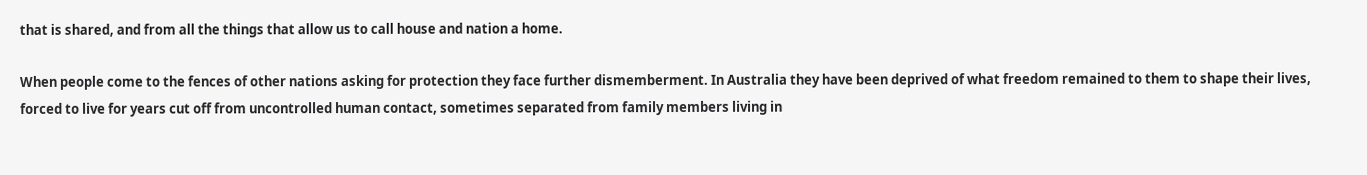that is shared, and from all the things that allow us to call house and nation a home.

When people come to the fences of other nations asking for protection they face further dismemberment. In Australia they have been deprived of what freedom remained to them to shape their lives, forced to live for years cut off from uncontrolled human contact, sometimes separated from family members living in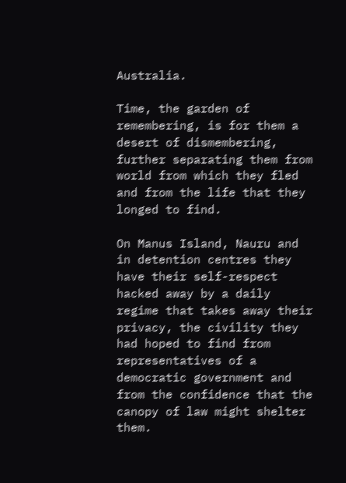Australia.

Time, the garden of remembering, is for them a desert of dismembering, further separating them from world from which they fled and from the life that they longed to find.

On Manus Island, Nauru and in detention centres they have their self-respect hacked away by a daily regime that takes away their privacy, the civility they had hoped to find from representatives of a democratic government and from the confidence that the canopy of law might shelter them.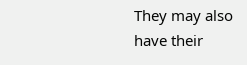They may also have their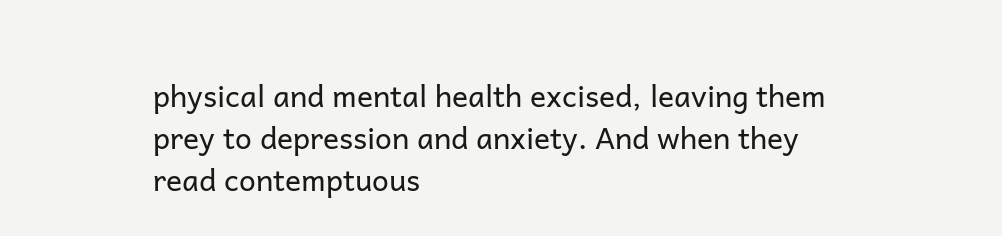physical and mental health excised, leaving them prey to depression and anxiety. And when they read contemptuous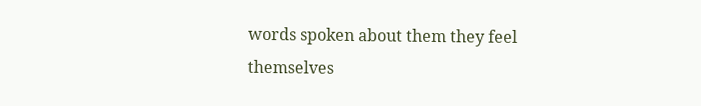words spoken about them they feel themselves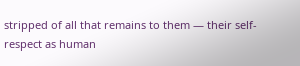stripped of all that remains to them — their self-respect as human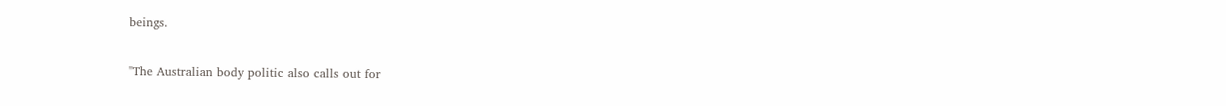beings.


"The Australian body politic also calls out for